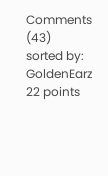Comments (43)
sorted by:
GoldenEarz 22 points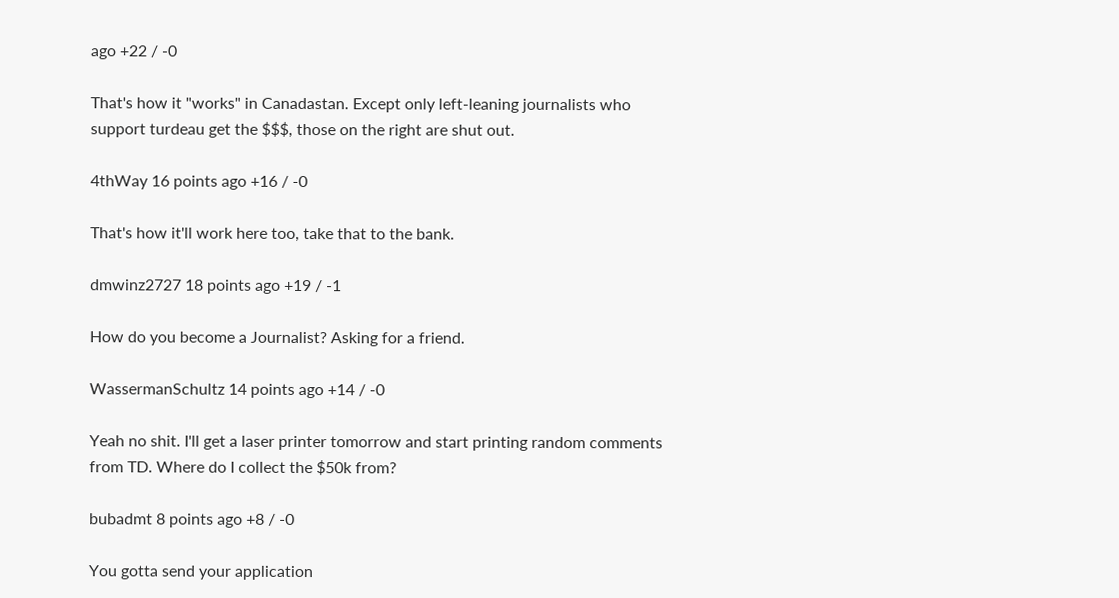ago +22 / -0

That's how it "works" in Canadastan. Except only left-leaning journalists who support turdeau get the $$$, those on the right are shut out.

4thWay 16 points ago +16 / -0

That's how it'll work here too, take that to the bank.

dmwinz2727 18 points ago +19 / -1

How do you become a Journalist? Asking for a friend.

WassermanSchultz 14 points ago +14 / -0

Yeah no shit. I'll get a laser printer tomorrow and start printing random comments from TD. Where do I collect the $50k from?

bubadmt 8 points ago +8 / -0

You gotta send your application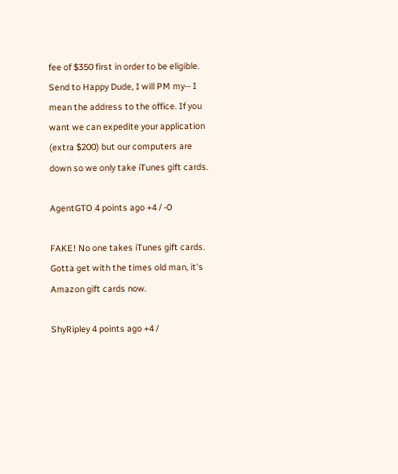fee of $350 first in order to be eligible. Send to Happy Dude, I will PM my-- I mean the address to the office. If you want we can expedite your application (extra $200) but our computers are down so we only take iTunes gift cards.

AgentGTO 4 points ago +4 / -0

FAKE! No one takes iTunes gift cards. Gotta get with the times old man, it's Amazon gift cards now.

ShyRipley 4 points ago +4 /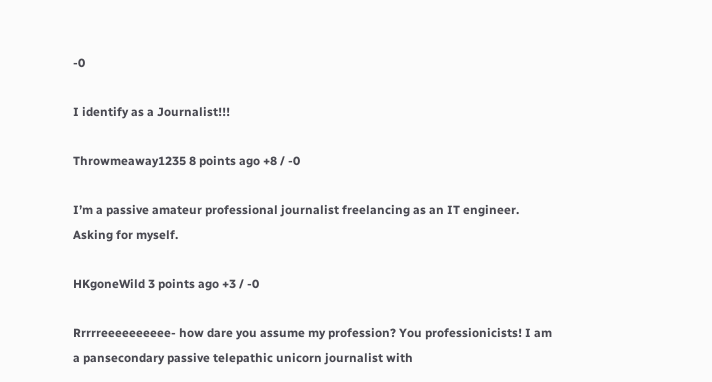-0

I identify as a Journalist!!!

Throwmeaway1235 8 points ago +8 / -0

I’m a passive amateur professional journalist freelancing as an IT engineer. Asking for myself.

HKgoneWild 3 points ago +3 / -0

Rrrrreeeeeeeeee- how dare you assume my profession? You professionicists! I am a pansecondary passive telepathic unicorn journalist with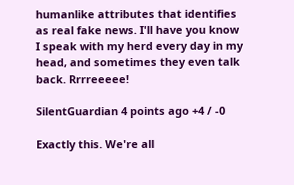humanlike attributes that identifies as real fake news. I'll have you know I speak with my herd every day in my head, and sometimes they even talk back. Rrrreeeee!

SilentGuardian 4 points ago +4 / -0

Exactly this. We're all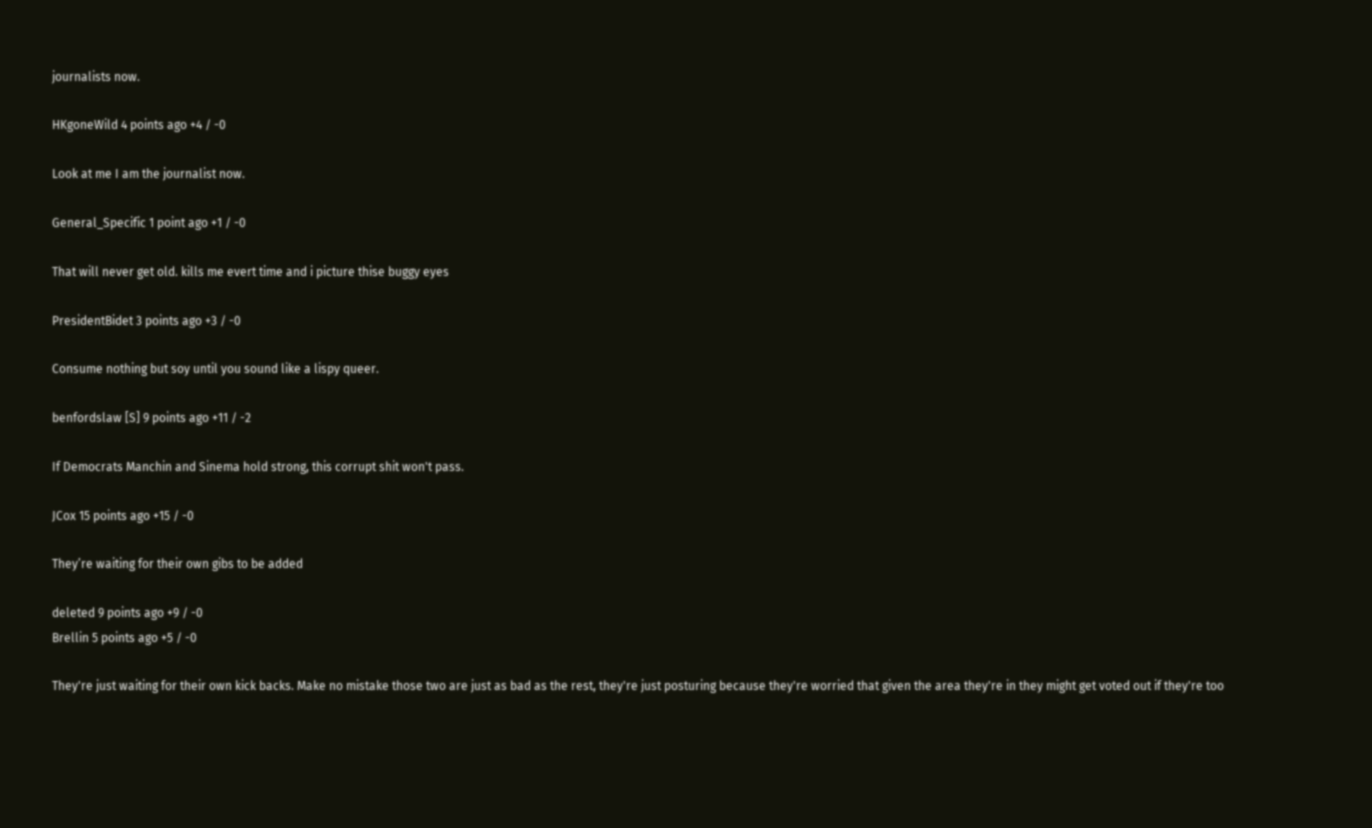journalists now.

HKgoneWild 4 points ago +4 / -0

Look at me I am the journalist now.

General_Specific 1 point ago +1 / -0

That will never get old. kills me evert time and i picture thise buggy eyes

PresidentBidet 3 points ago +3 / -0

Consume nothing but soy until you sound like a lispy queer.

benfordslaw [S] 9 points ago +11 / -2

If Democrats Manchin and Sinema hold strong, this corrupt shit won't pass.

JCox 15 points ago +15 / -0

They’re waiting for their own gibs to be added

deleted 9 points ago +9 / -0
Brellin 5 points ago +5 / -0

They're just waiting for their own kick backs. Make no mistake those two are just as bad as the rest, they're just posturing because they're worried that given the area they're in they might get voted out if they're too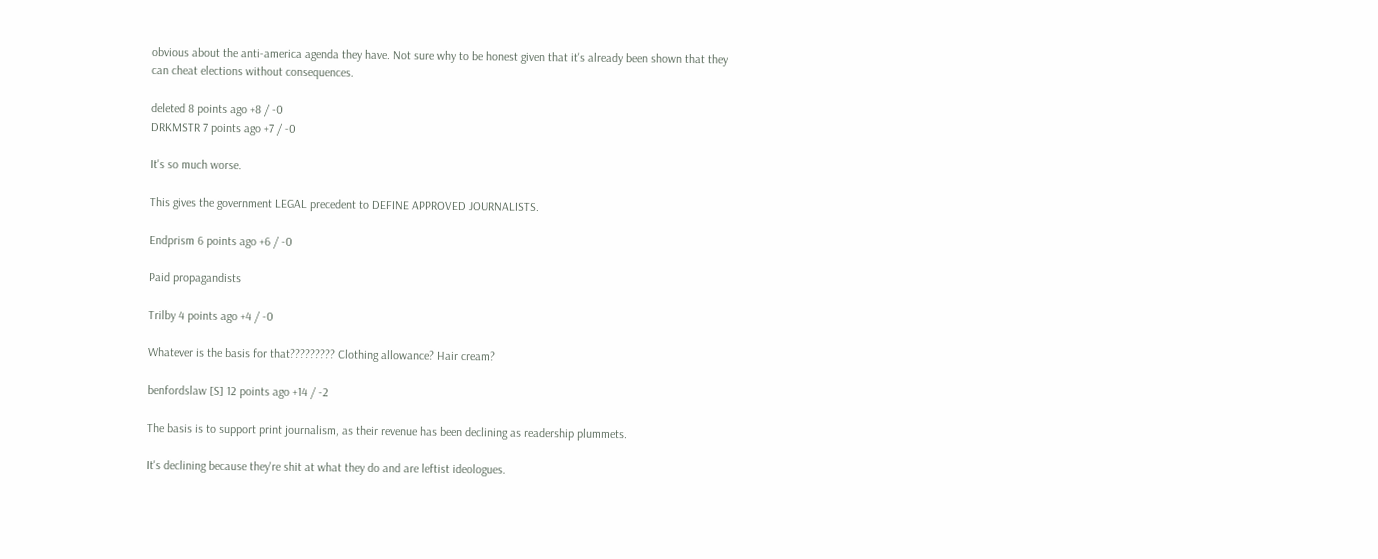obvious about the anti-america agenda they have. Not sure why to be honest given that it's already been shown that they can cheat elections without consequences.

deleted 8 points ago +8 / -0
DRKMSTR 7 points ago +7 / -0

It's so much worse.

This gives the government LEGAL precedent to DEFINE APPROVED JOURNALISTS.

Endprism 6 points ago +6 / -0

Paid propagandists

Trilby 4 points ago +4 / -0

Whatever is the basis for that????????? Clothing allowance? Hair cream?

benfordslaw [S] 12 points ago +14 / -2

The basis is to support print journalism, as their revenue has been declining as readership plummets.

It's declining because they're shit at what they do and are leftist ideologues.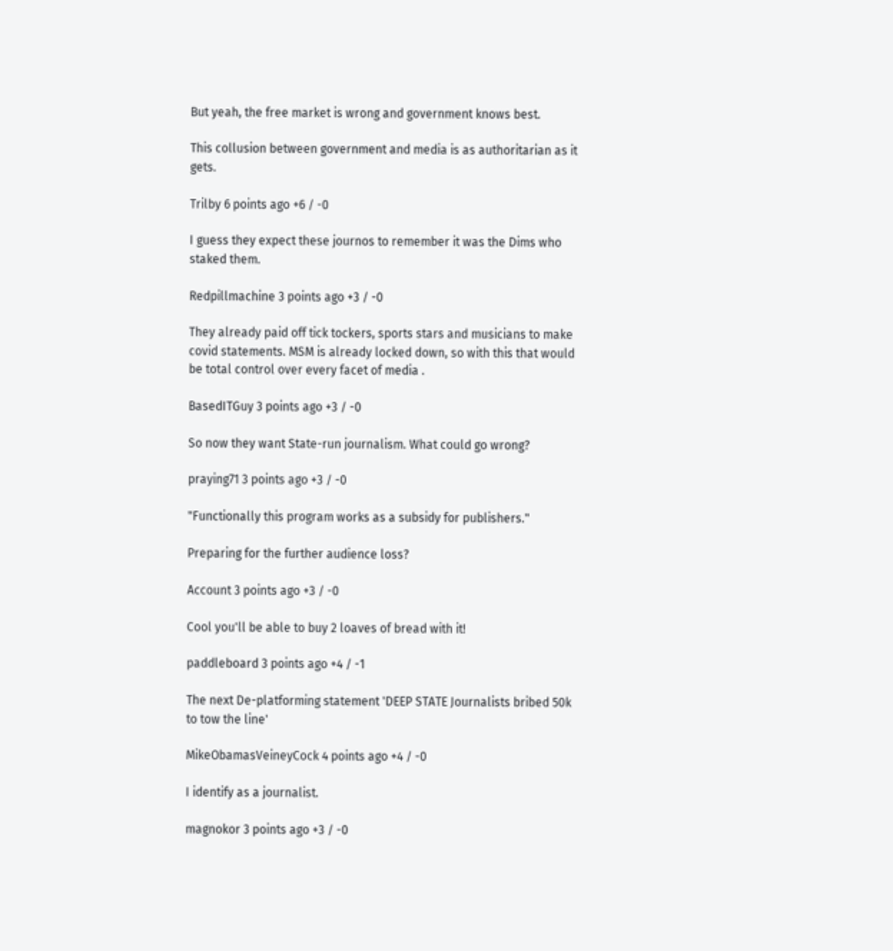But yeah, the free market is wrong and government knows best.

This collusion between government and media is as authoritarian as it gets.

Trilby 6 points ago +6 / -0

I guess they expect these journos to remember it was the Dims who staked them.

Redpillmachine 3 points ago +3 / -0

They already paid off tick tockers, sports stars and musicians to make covid statements. MSM is already locked down, so with this that would be total control over every facet of media .

BasedITGuy 3 points ago +3 / -0

So now they want State-run journalism. What could go wrong?

praying71 3 points ago +3 / -0

"Functionally this program works as a subsidy for publishers."

Preparing for the further audience loss?

Account 3 points ago +3 / -0

Cool you'll be able to buy 2 loaves of bread with it!

paddleboard 3 points ago +4 / -1

The next De-platforming statement 'DEEP STATE Journalists bribed 50k to tow the line'

MikeObamasVeineyCock 4 points ago +4 / -0

I identify as a journalist.

magnokor 3 points ago +3 / -0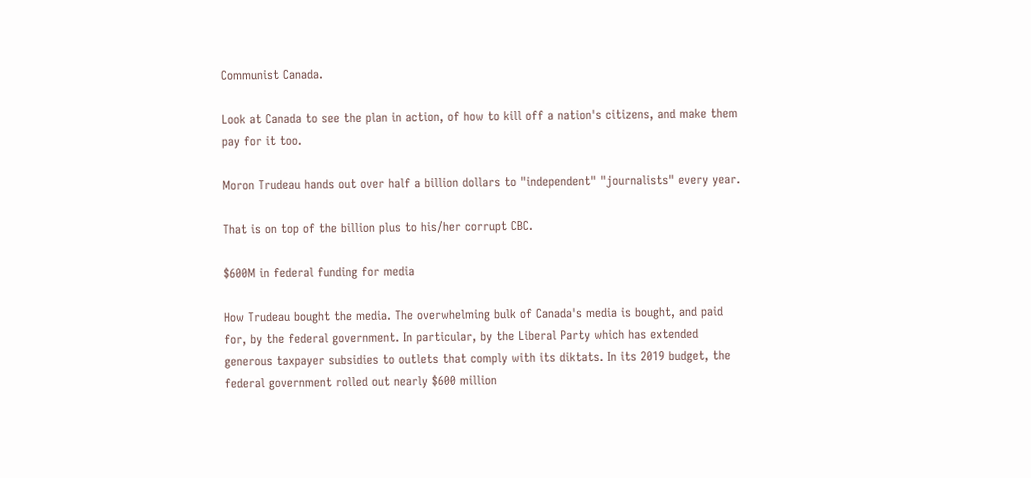Communist Canada.

Look at Canada to see the plan in action, of how to kill off a nation's citizens, and make them pay for it too.

Moron Trudeau hands out over half a billion dollars to "independent" "journalists" every year.

That is on top of the billion plus to his/her corrupt CBC.

$600M in federal funding for media

How Trudeau bought the media. The overwhelming bulk of Canada's media is bought, and paid for, by the federal government. In particular, by the Liberal Party which has extended generous taxpayer subsidies to outlets that comply with its diktats. In its 2019 budget, the federal government rolled out nearly $600 million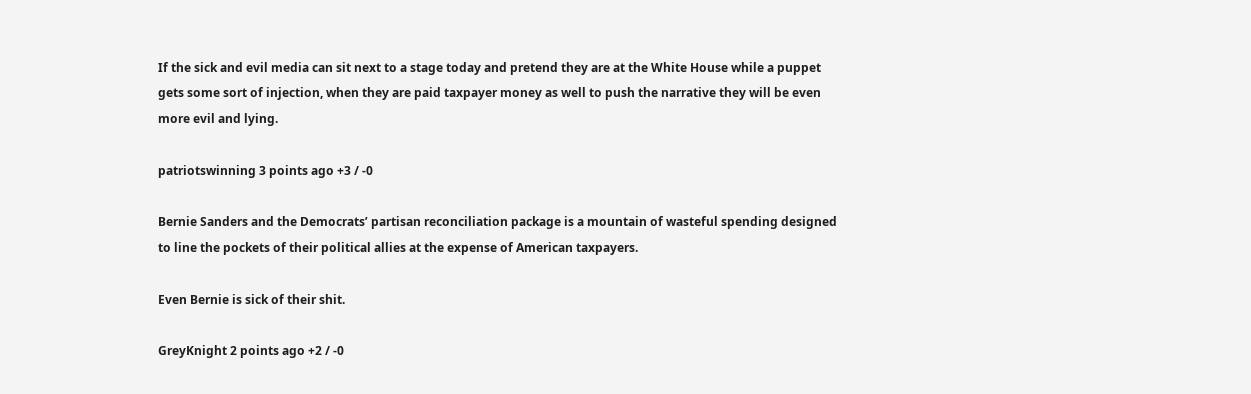If the sick and evil media can sit next to a stage today and pretend they are at the White House while a puppet gets some sort of injection, when they are paid taxpayer money as well to push the narrative they will be even more evil and lying.

patriotswinning 3 points ago +3 / -0

Bernie Sanders and the Democrats’ partisan reconciliation package is a mountain of wasteful spending designed to line the pockets of their political allies at the expense of American taxpayers.

Even Bernie is sick of their shit.

GreyKnight 2 points ago +2 / -0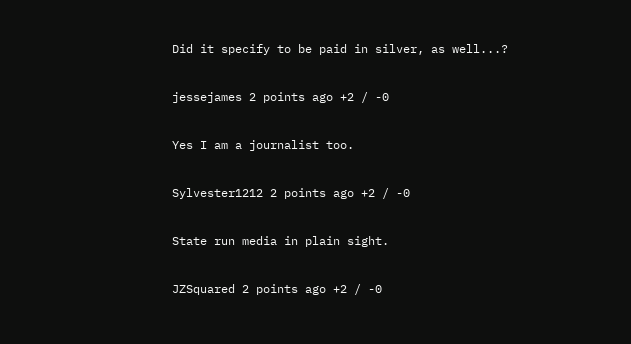Did it specify to be paid in silver, as well...?

jessejames 2 points ago +2 / -0

Yes I am a journalist too.

Sylvester1212 2 points ago +2 / -0

State run media in plain sight.

JZSquared 2 points ago +2 / -0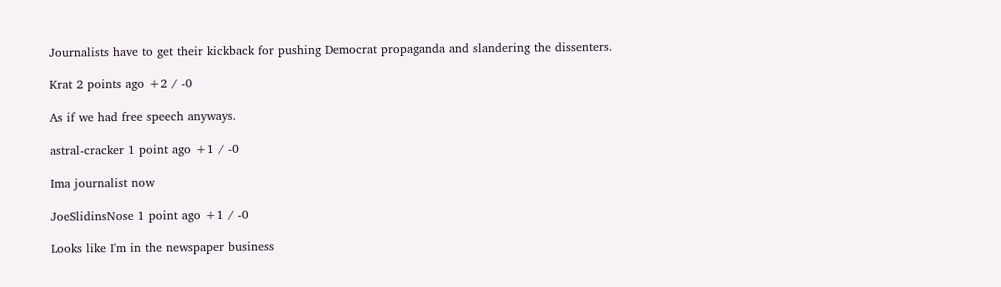Journalists have to get their kickback for pushing Democrat propaganda and slandering the dissenters.

Krat 2 points ago +2 / -0

As if we had free speech anyways.

astral-cracker 1 point ago +1 / -0

Ima journalist now

JoeSlidinsNose 1 point ago +1 / -0

Looks like I'm in the newspaper business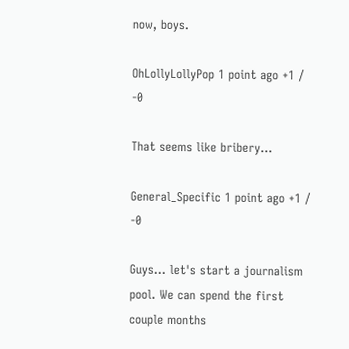now, boys.

OhLollyLollyPop 1 point ago +1 / -0

That seems like bribery...

General_Specific 1 point ago +1 / -0

Guys... let's start a journalism pool. We can spend the first couple months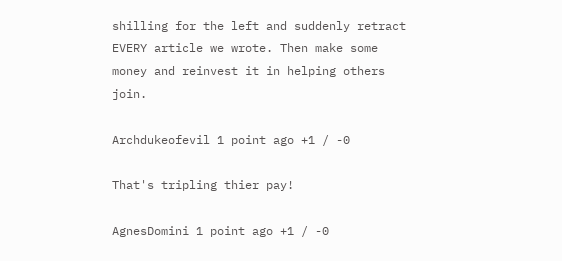shilling for the left and suddenly retract EVERY article we wrote. Then make some money and reinvest it in helping others join.

Archdukeofevil 1 point ago +1 / -0

That's tripling thier pay!

AgnesDomini 1 point ago +1 / -0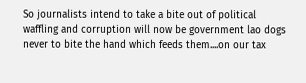So journalists intend to take a bite out of political waffling and corruption will now be government lao dogs never to bite the hand which feeds them....on our tax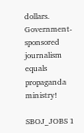dollars. Government-sponsored journalism equals propaganda ministry!

SBOJ_JOBS 1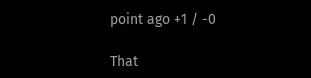point ago +1 / -0

That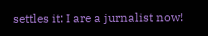settles it: I are a jurnalist now!